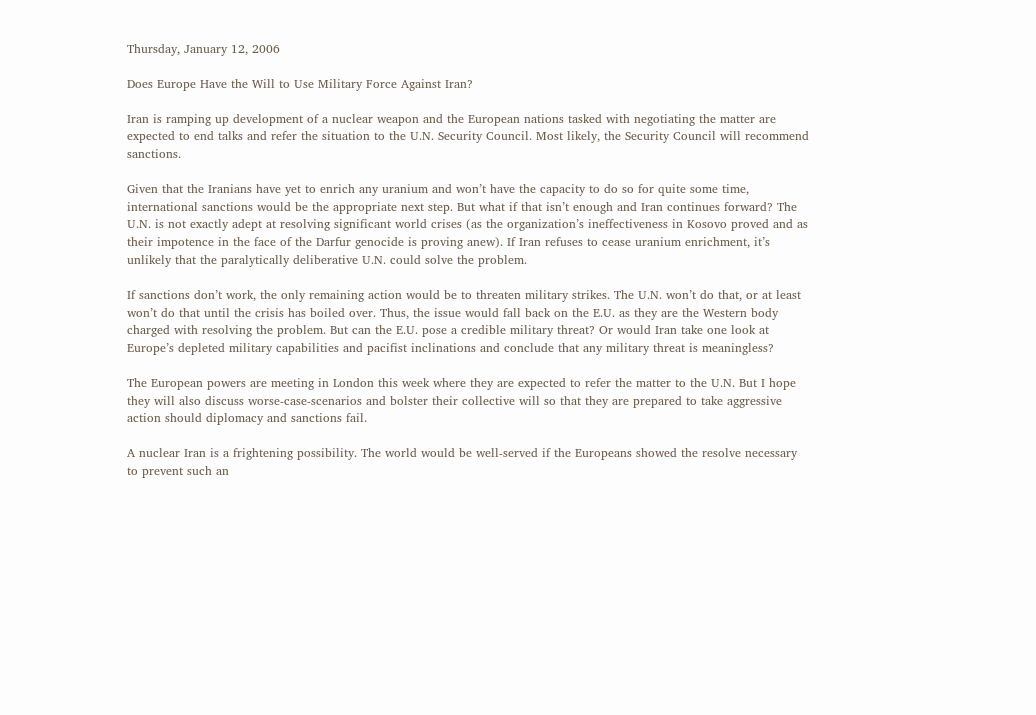Thursday, January 12, 2006

Does Europe Have the Will to Use Military Force Against Iran?

Iran is ramping up development of a nuclear weapon and the European nations tasked with negotiating the matter are expected to end talks and refer the situation to the U.N. Security Council. Most likely, the Security Council will recommend sanctions.

Given that the Iranians have yet to enrich any uranium and won’t have the capacity to do so for quite some time, international sanctions would be the appropriate next step. But what if that isn’t enough and Iran continues forward? The U.N. is not exactly adept at resolving significant world crises (as the organization’s ineffectiveness in Kosovo proved and as their impotence in the face of the Darfur genocide is proving anew). If Iran refuses to cease uranium enrichment, it’s unlikely that the paralytically deliberative U.N. could solve the problem.

If sanctions don’t work, the only remaining action would be to threaten military strikes. The U.N. won’t do that, or at least won’t do that until the crisis has boiled over. Thus, the issue would fall back on the E.U. as they are the Western body charged with resolving the problem. But can the E.U. pose a credible military threat? Or would Iran take one look at Europe’s depleted military capabilities and pacifist inclinations and conclude that any military threat is meaningless?

The European powers are meeting in London this week where they are expected to refer the matter to the U.N. But I hope they will also discuss worse-case-scenarios and bolster their collective will so that they are prepared to take aggressive action should diplomacy and sanctions fail.

A nuclear Iran is a frightening possibility. The world would be well-served if the Europeans showed the resolve necessary to prevent such an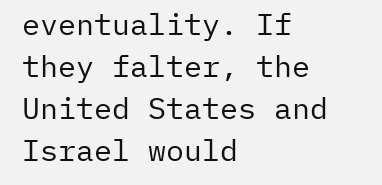eventuality. If they falter, the United States and Israel would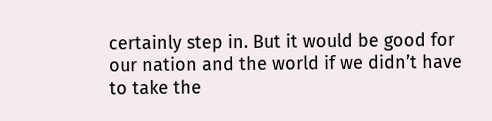certainly step in. But it would be good for our nation and the world if we didn’t have to take the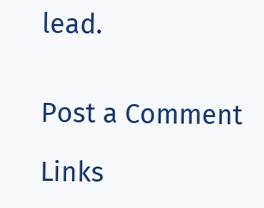lead.


Post a Comment

Links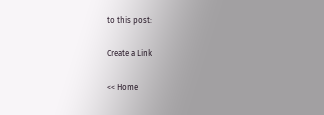to this post:

Create a Link

<< Home